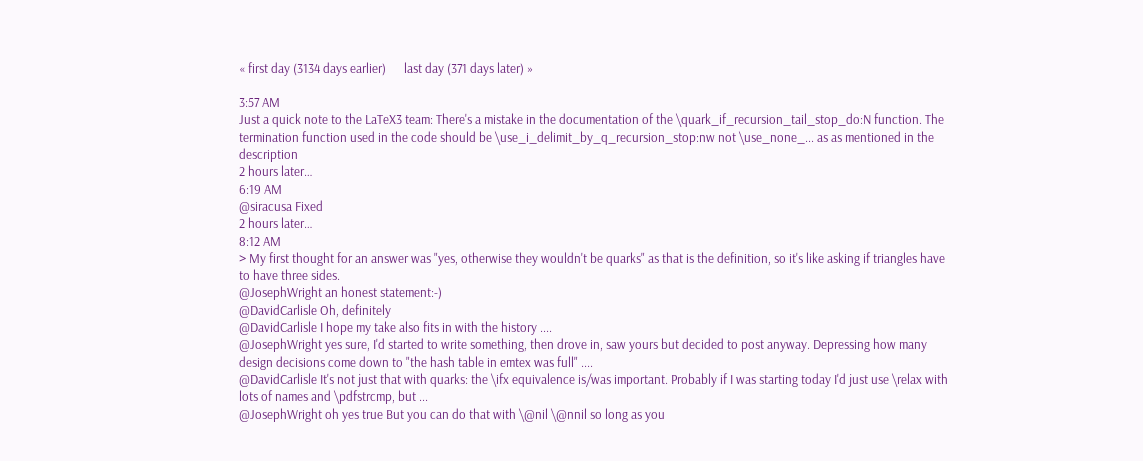« first day (3134 days earlier)      last day (371 days later) »

3:57 AM
Just a quick note to the LaTeX3 team: There's a mistake in the documentation of the \quark_if_recursion_tail_stop_do:N function. The termination function used in the code should be \use_i_delimit_by_q_recursion_stop:nw not \use_none_... as as mentioned in the description
2 hours later…
6:19 AM
@siracusa Fixed
2 hours later…
8:12 AM
> My first thought for an answer was "yes, otherwise they wouldn't be quarks" as that is the definition, so it's like asking if triangles have to have three sides.
@JosephWright an honest statement:-)
@DavidCarlisle Oh, definitely
@DavidCarlisle I hope my take also fits in with the history ....
@JosephWright yes sure, I'd started to write something, then drove in, saw yours but decided to post anyway. Depressing how many design decisions come down to "the hash table in emtex was full" ....
@DavidCarlisle It's not just that with quarks: the \ifx equivalence is/was important. Probably if I was starting today I'd just use \relax with lots of names and \pdfstrcmp, but ...
@JosephWright oh yes true But you can do that with \@nil \@nnil so long as you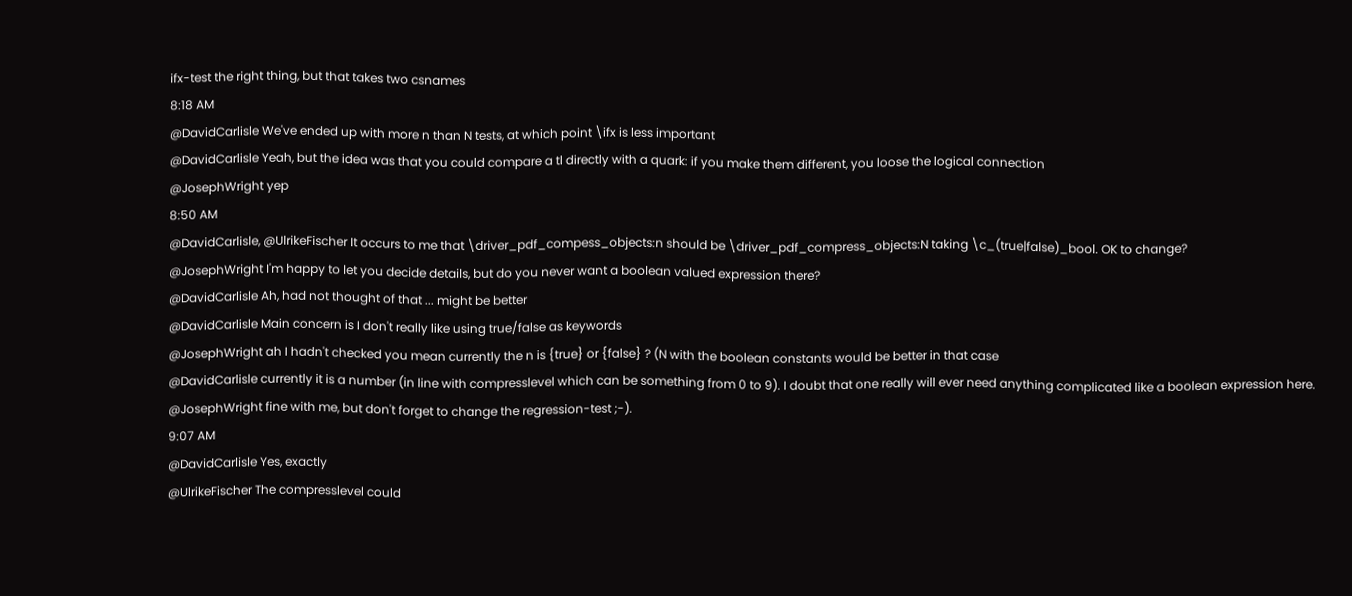ifx-test the right thing, but that takes two csnames
8:18 AM
@DavidCarlisle We've ended up with more n than N tests, at which point \ifx is less important
@DavidCarlisle Yeah, but the idea was that you could compare a tl directly with a quark: if you make them different, you loose the logical connection
@JosephWright yep
8:50 AM
@DavidCarlisle, @UlrikeFischer It occurs to me that \driver_pdf_compess_objects:n should be \driver_pdf_compress_objects:N taking \c_(true|false)_bool. OK to change?
@JosephWright I'm happy to let you decide details, but do you never want a boolean valued expression there?
@DavidCarlisle Ah, had not thought of that ... might be better
@DavidCarlisle Main concern is I don't really like using true/false as keywords
@JosephWright ah I hadn't checked you mean currently the n is {true} or {false} ? (N with the boolean constants would be better in that case
@DavidCarlisle currently it is a number (in line with compresslevel which can be something from 0 to 9). I doubt that one really will ever need anything complicated like a boolean expression here.
@JosephWright fine with me, but don't forget to change the regression-test ;-).
9:07 AM
@DavidCarlisle Yes, exactly
@UlrikeFischer The compresslevel could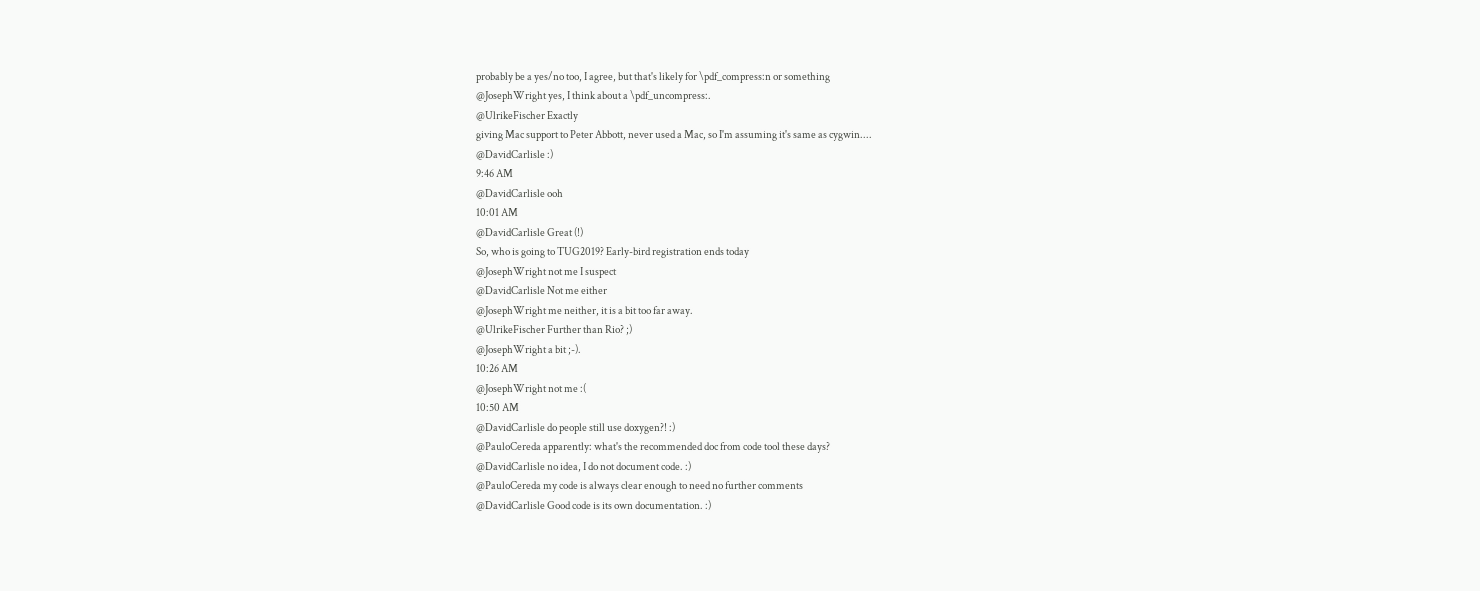probably be a yes/no too, I agree, but that's likely for \pdf_compress:n or something
@JosephWright yes, I think about a \pdf_uncompress:.
@UlrikeFischer Exactly
giving Mac support to Peter Abbott, never used a Mac, so I'm assuming it's same as cygwin....
@DavidCarlisle :)
9:46 AM
@DavidCarlisle ooh
10:01 AM
@DavidCarlisle Great (!)
So, who is going to TUG2019? Early-bird registration ends today
@JosephWright not me I suspect
@DavidCarlisle Not me either
@JosephWright me neither, it is a bit too far away.
@UlrikeFischer Further than Rio? ;)
@JosephWright a bit ;-).
10:26 AM
@JosephWright not me :(
10:50 AM
@DavidCarlisle do people still use doxygen?! :)
@PauloCereda apparently: what's the recommended doc from code tool these days?
@DavidCarlisle no idea, I do not document code. :)
@PauloCereda my code is always clear enough to need no further comments
@DavidCarlisle Good code is its own documentation. :)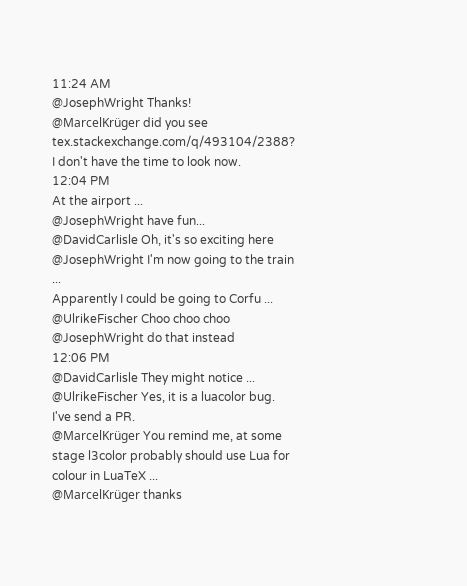11:24 AM
@JosephWright Thanks!
@MarcelKrüger did you see tex.stackexchange.com/q/493104/2388? I don't have the time to look now.
12:04 PM
At the airport ...
@JosephWright have fun...
@DavidCarlisle Oh, it's so exciting here
@JosephWright I'm now going to the train ...
Apparently I could be going to Corfu ...
@UlrikeFischer Choo choo choo
@JosephWright do that instead
12:06 PM
@DavidCarlisle They might notice ...
@UlrikeFischer Yes, it is a luacolor bug. I've send a PR.
@MarcelKrüger You remind me, at some stage l3color probably should use Lua for colour in LuaTeX ...
@MarcelKrüger thanks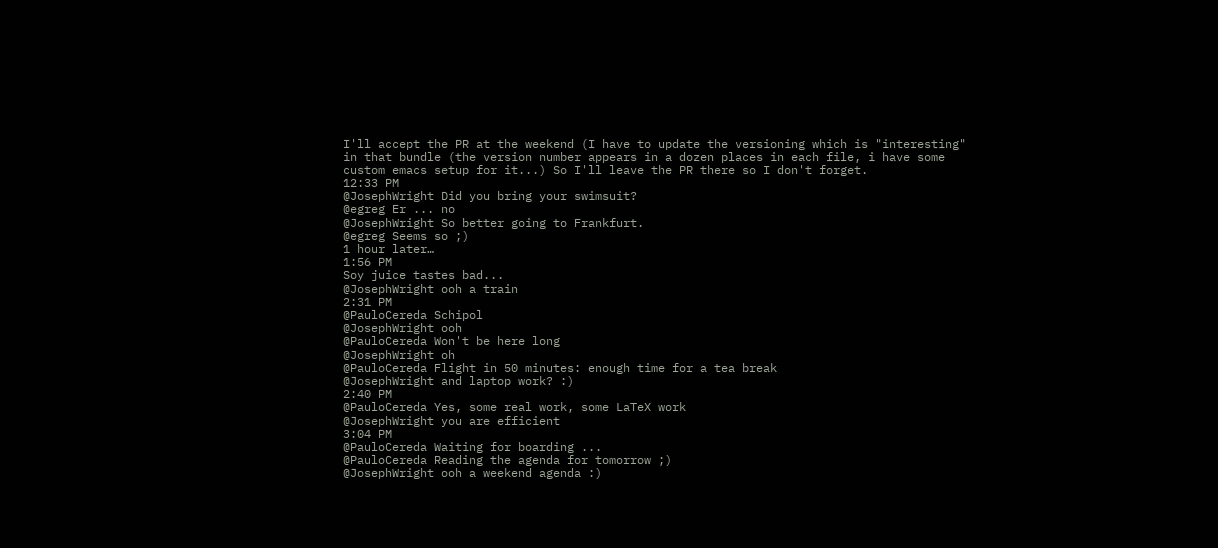I'll accept the PR at the weekend (I have to update the versioning which is "interesting" in that bundle (the version number appears in a dozen places in each file, i have some custom emacs setup for it...) So I'll leave the PR there so I don't forget.
12:33 PM
@JosephWright Did you bring your swimsuit?
@egreg Er ... no
@JosephWright So better going to Frankfurt.
@egreg Seems so ;)
1 hour later…
1:56 PM
Soy juice tastes bad...
@JosephWright ooh a train
2:31 PM
@PauloCereda Schipol
@JosephWright ooh
@PauloCereda Won't be here long
@JosephWright oh
@PauloCereda Flight in 50 minutes: enough time for a tea break
@JosephWright and laptop work? :)
2:40 PM
@PauloCereda Yes, some real work, some LaTeX work
@JosephWright you are efficient
3:04 PM
@PauloCereda Waiting for boarding ...
@PauloCereda Reading the agenda for tomorrow ;)
@JosephWright ooh a weekend agenda :)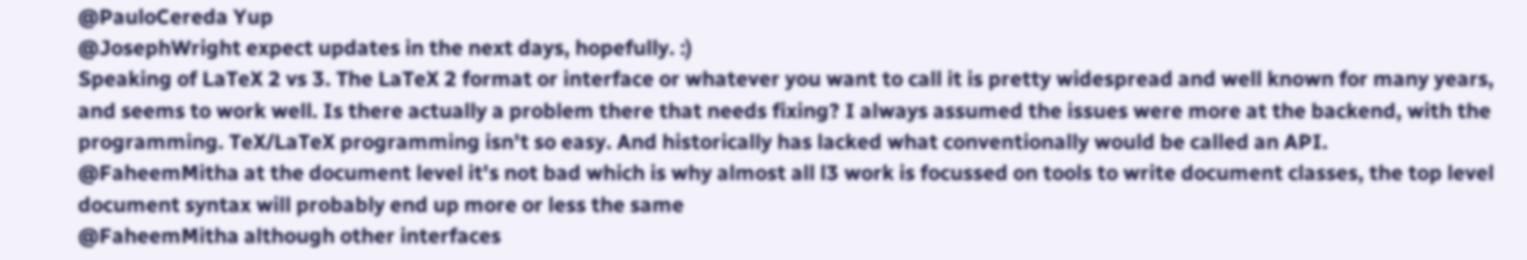@PauloCereda Yup
@JosephWright expect updates in the next days, hopefully. :)
Speaking of LaTeX 2 vs 3. The LaTeX 2 format or interface or whatever you want to call it is pretty widespread and well known for many years, and seems to work well. Is there actually a problem there that needs fixing? I always assumed the issues were more at the backend, with the programming. TeX/LaTeX programming isn't so easy. And historically has lacked what conventionally would be called an API.
@FaheemMitha at the document level it's not bad which is why almost all l3 work is focussed on tools to write document classes, the top level document syntax will probably end up more or less the same
@FaheemMitha although other interfaces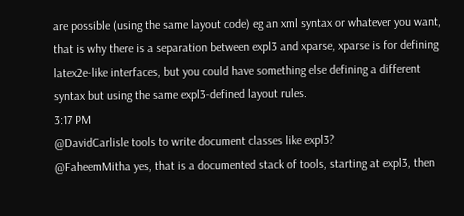are possible (using the same layout code) eg an xml syntax or whatever you want, that is why there is a separation between expl3 and xparse, xparse is for defining latex2e-like interfaces, but you could have something else defining a different syntax but using the same expl3-defined layout rules.
3:17 PM
@DavidCarlisle tools to write document classes like expl3?
@FaheemMitha yes, that is a documented stack of tools, starting at expl3, then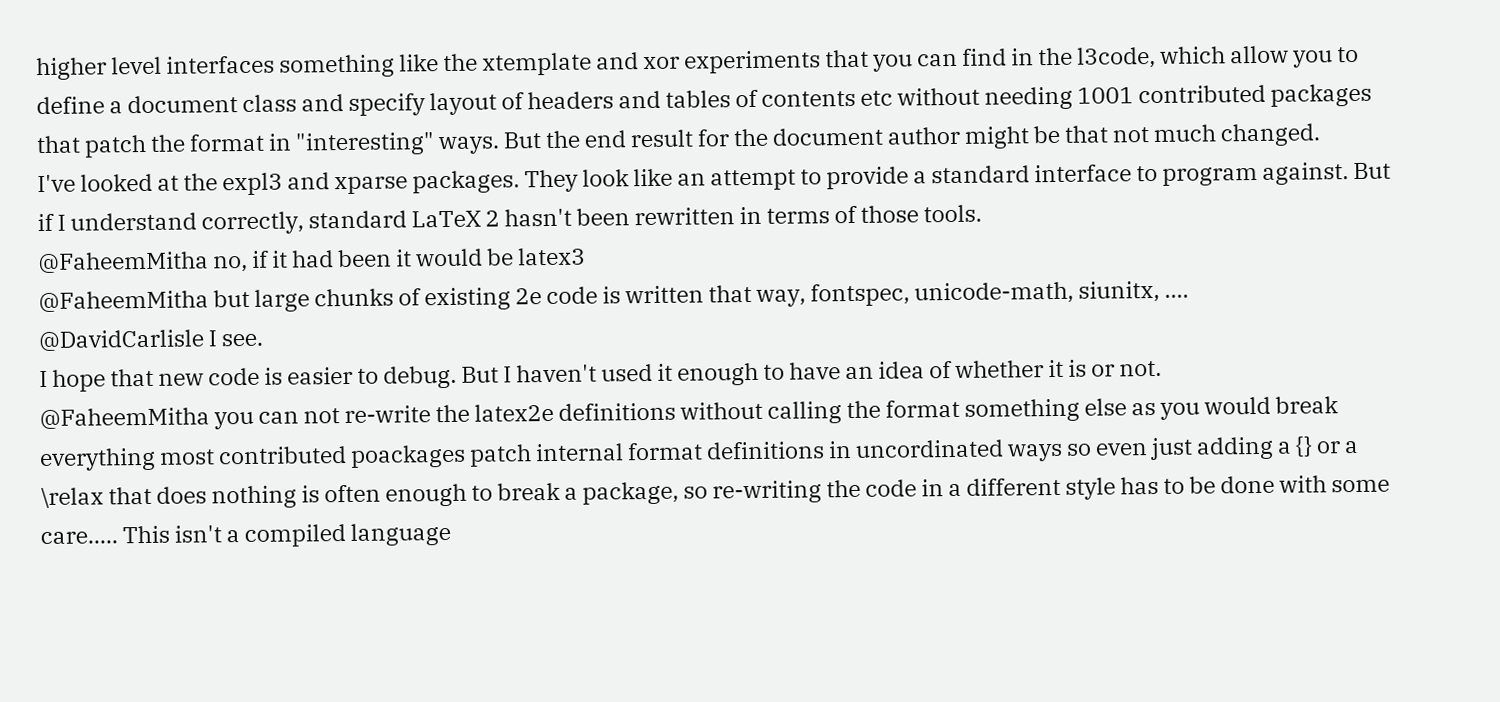higher level interfaces something like the xtemplate and xor experiments that you can find in the l3code, which allow you to define a document class and specify layout of headers and tables of contents etc without needing 1001 contributed packages that patch the format in "interesting" ways. But the end result for the document author might be that not much changed.
I've looked at the expl3 and xparse packages. They look like an attempt to provide a standard interface to program against. But if I understand correctly, standard LaTeX 2 hasn't been rewritten in terms of those tools.
@FaheemMitha no, if it had been it would be latex3
@FaheemMitha but large chunks of existing 2e code is written that way, fontspec, unicode-math, siunitx, ....
@DavidCarlisle I see.
I hope that new code is easier to debug. But I haven't used it enough to have an idea of whether it is or not.
@FaheemMitha you can not re-write the latex2e definitions without calling the format something else as you would break everything most contributed poackages patch internal format definitions in uncordinated ways so even just adding a {} or a \relax that does nothing is often enough to break a package, so re-writing the code in a different style has to be done with some care..... This isn't a compiled language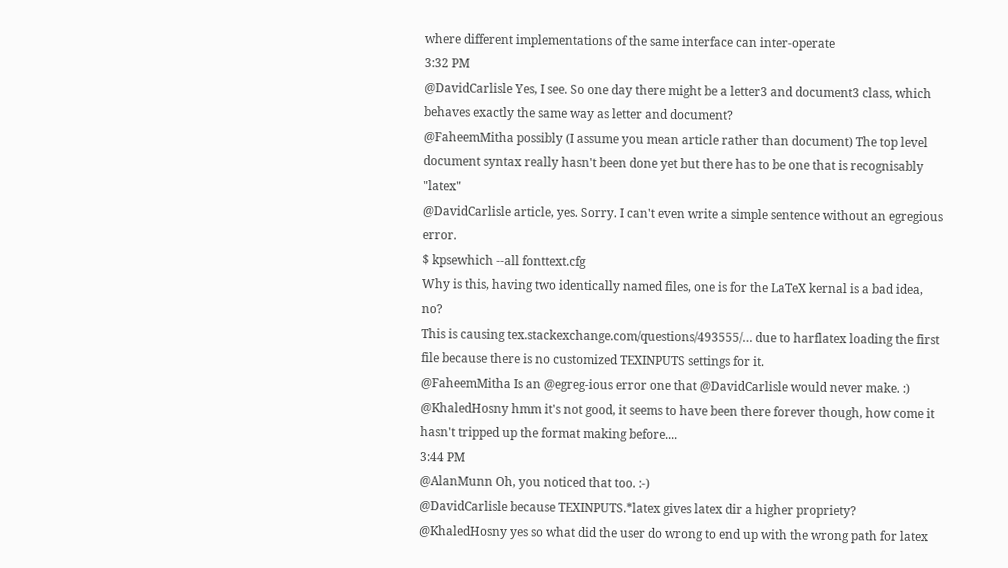where different implementations of the same interface can inter-operate
3:32 PM
@DavidCarlisle Yes, I see. So one day there might be a letter3 and document3 class, which behaves exactly the same way as letter and document?
@FaheemMitha possibly (I assume you mean article rather than document) The top level document syntax really hasn't been done yet but there has to be one that is recognisably "latex"
@DavidCarlisle article, yes. Sorry. I can't even write a simple sentence without an egregious error.
$ kpsewhich --all fonttext.cfg
Why is this, having two identically named files, one is for the LaTeX kernal is a bad idea, no?
This is causing tex.stackexchange.com/questions/493555/… due to harflatex loading the first file because there is no customized TEXINPUTS settings for it.
@FaheemMitha Is an @egreg-ious error one that @DavidCarlisle would never make. :)
@KhaledHosny hmm it's not good, it seems to have been there forever though, how come it hasn't tripped up the format making before....
3:44 PM
@AlanMunn Oh, you noticed that too. :-)
@DavidCarlisle because TEXINPUTS.*latex gives latex dir a higher propriety?
@KhaledHosny yes so what did the user do wrong to end up with the wrong path for latex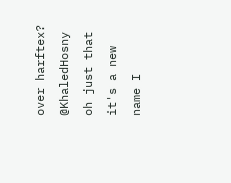over harftex?
@KhaledHosny oh just that it's a new name I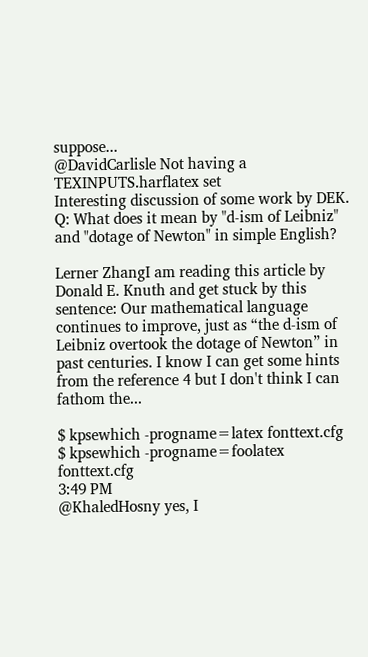suppose...
@DavidCarlisle Not having a TEXINPUTS.harflatex set
Interesting discussion of some work by DEK.
Q: What does it mean by "d-ism of Leibniz" and "dotage of Newton" in simple English?

Lerner ZhangI am reading this article by Donald E. Knuth and get stuck by this sentence: Our mathematical language continues to improve, just as “the d-ism of Leibniz overtook the dotage of Newton” in past centuries. I know I can get some hints from the reference 4 but I don't think I can fathom the...

$ kpsewhich -progname=latex fonttext.cfg
$ kpsewhich -progname=foolatex fonttext.cfg
3:49 PM
@KhaledHosny yes, I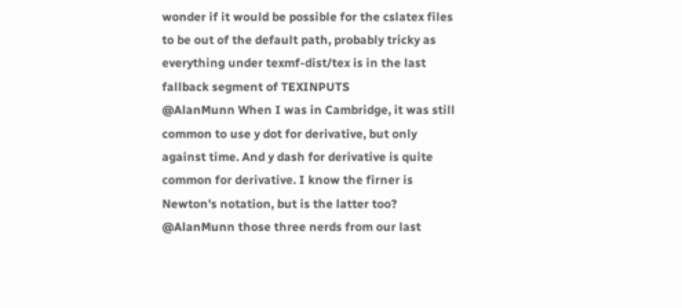wonder if it would be possible for the cslatex files to be out of the default path, probably tricky as everything under texmf-dist/tex is in the last fallback segment of TEXINPUTS
@AlanMunn When I was in Cambridge, it was still common to use y dot for derivative, but only against time. And y dash for derivative is quite common for derivative. I know the firner is Newton's notation, but is the latter too?
@AlanMunn those three nerds from our last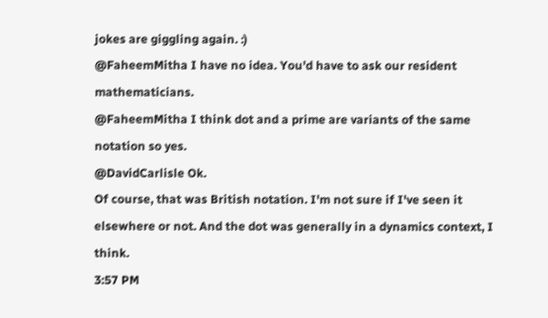jokes are giggling again. :)
@FaheemMitha I have no idea. You'd have to ask our resident mathematicians.
@FaheemMitha I think dot and a prime are variants of the same notation so yes.
@DavidCarlisle Ok.
Of course, that was British notation. I'm not sure if I've seen it elsewhere or not. And the dot was generally in a dynamics context, I think.
3:57 PM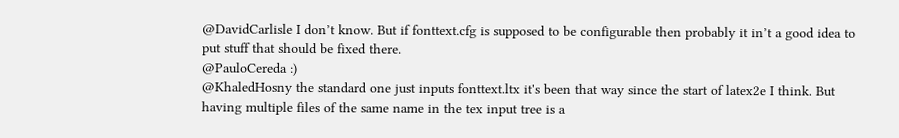@DavidCarlisle I don’t know. But if fonttext.cfg is supposed to be configurable then probably it in’t a good idea to put stuff that should be fixed there.
@PauloCereda :)
@KhaledHosny the standard one just inputs fonttext.ltx it's been that way since the start of latex2e I think. But having multiple files of the same name in the tex input tree is a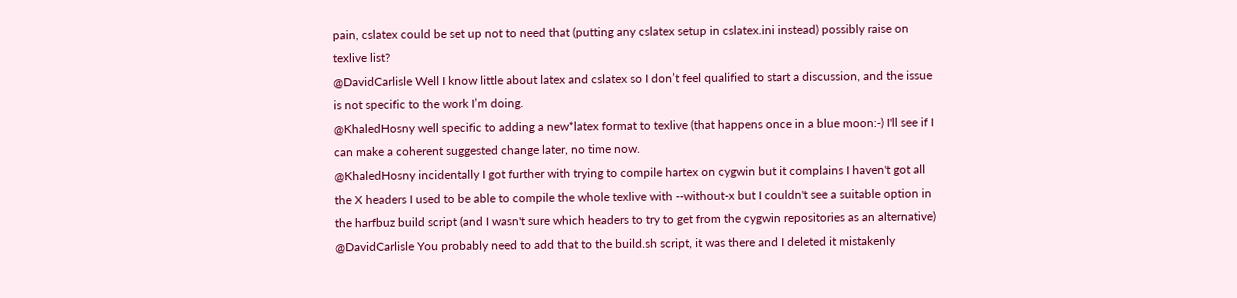pain, cslatex could be set up not to need that (putting any cslatex setup in cslatex.ini instead) possibly raise on texlive list?
@DavidCarlisle Well I know little about latex and cslatex so I don’t feel qualified to start a discussion, and the issue is not specific to the work I’m doing.
@KhaledHosny well specific to adding a new*latex format to texlive (that happens once in a blue moon:-) I'll see if I can make a coherent suggested change later, no time now.
@KhaledHosny incidentally I got further with trying to compile hartex on cygwin but it complains I haven't got all the X headers I used to be able to compile the whole texlive with --without-x but I couldn't see a suitable option in the harfbuz build script (and I wasn't sure which headers to try to get from the cygwin repositories as an alternative)
@DavidCarlisle You probably need to add that to the build.sh script, it was there and I deleted it mistakenly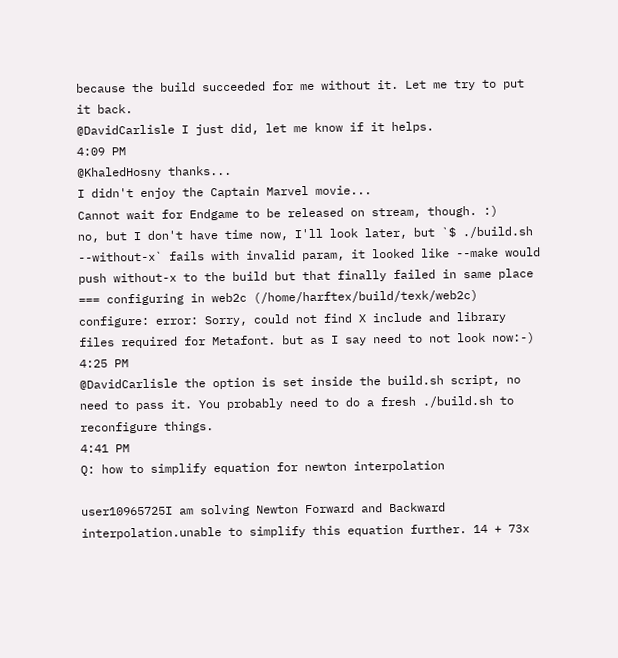because the build succeeded for me without it. Let me try to put it back.
@DavidCarlisle I just did, let me know if it helps.
4:09 PM
@KhaledHosny thanks...
I didn't enjoy the Captain Marvel movie...
Cannot wait for Endgame to be released on stream, though. :)
no, but I don't have time now, I'll look later, but `$ ./build.sh --without-x` fails with invalid param, it looked like --make would push without-x to the build but that finally failed in same place === configuring in web2c (/home/harftex/build/texk/web2c)
configure: error: Sorry, could not find X include and library files required for Metafont. but as I say need to not look now:-)
4:25 PM
@DavidCarlisle the option is set inside the build.sh script, no need to pass it. You probably need to do a fresh ./build.sh to reconfigure things.
4:41 PM
Q: how to simplify equation for newton interpolation

user10965725I am solving Newton Forward and Backward interpolation.unable to simplify this equation further. 14 + 73x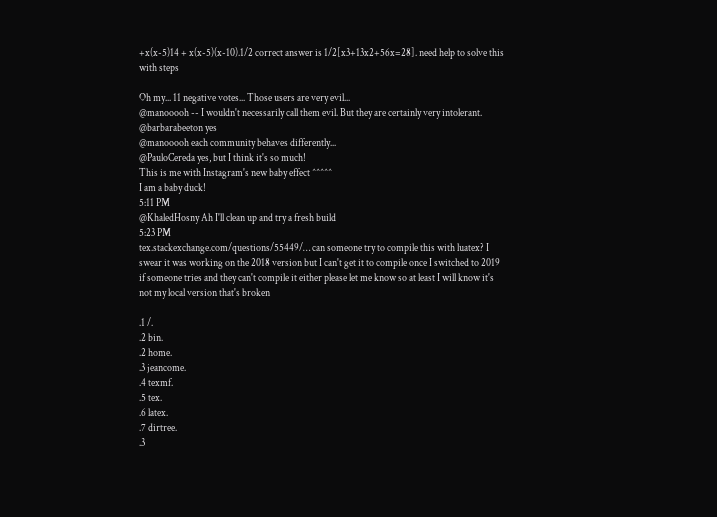+x(x-5)14 + x(x-5)(x-10).1/2 correct answer is 1/2[x3+13x2+56x=28]. need help to solve this with steps

Oh my... 11 negative votes... Those users are very evil...
@manooooh -- I wouldn't necessarily call them evil. But they are certainly very intolerant.
@barbarabeeton yes
@manooooh each community behaves differently...
@PauloCereda yes, but I think it's so much!
This is me with Instagram's new baby effect ^^^^^
I am a baby duck!
5:11 PM
@KhaledHosny Ah I'll clean up and try a fresh build
5:23 PM
tex.stackexchange.com/questions/55449/… can someone try to compile this with luatex? I swear it was working on the 2018 version but I can't get it to compile once I switched to 2019
if someone tries and they can't compile it either please let me know so at least I will know it's not my local version that's broken

.1 /.
.2 bin.
.2 home.
.3 jeancome.
.4 texmf.
.5 tex.
.6 latex.
.7 dirtree.
.3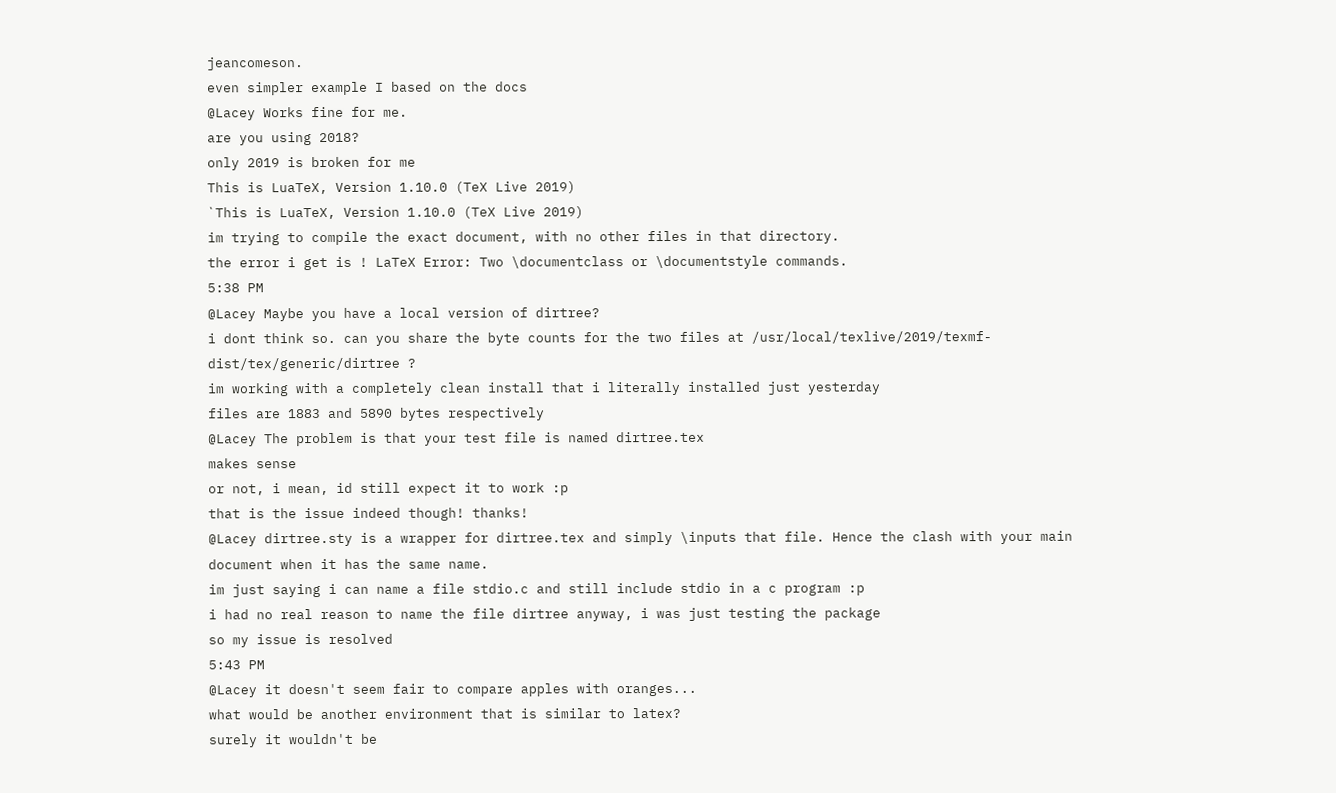jeancomeson.
even simpler example I based on the docs
@Lacey Works fine for me.
are you using 2018?
only 2019 is broken for me
This is LuaTeX, Version 1.10.0 (TeX Live 2019)
`This is LuaTeX, Version 1.10.0 (TeX Live 2019)
im trying to compile the exact document, with no other files in that directory.
the error i get is ! LaTeX Error: Two \documentclass or \documentstyle commands.
5:38 PM
@Lacey Maybe you have a local version of dirtree?
i dont think so. can you share the byte counts for the two files at /usr/local/texlive/2019/texmf-dist/tex/generic/dirtree ?
im working with a completely clean install that i literally installed just yesterday
files are 1883 and 5890 bytes respectively
@Lacey The problem is that your test file is named dirtree.tex
makes sense
or not, i mean, id still expect it to work :p
that is the issue indeed though! thanks!
@Lacey dirtree.sty is a wrapper for dirtree.tex and simply \inputs that file. Hence the clash with your main document when it has the same name.
im just saying i can name a file stdio.c and still include stdio in a c program :p
i had no real reason to name the file dirtree anyway, i was just testing the package
so my issue is resolved
5:43 PM
@Lacey it doesn't seem fair to compare apples with oranges...
what would be another environment that is similar to latex?
surely it wouldn't be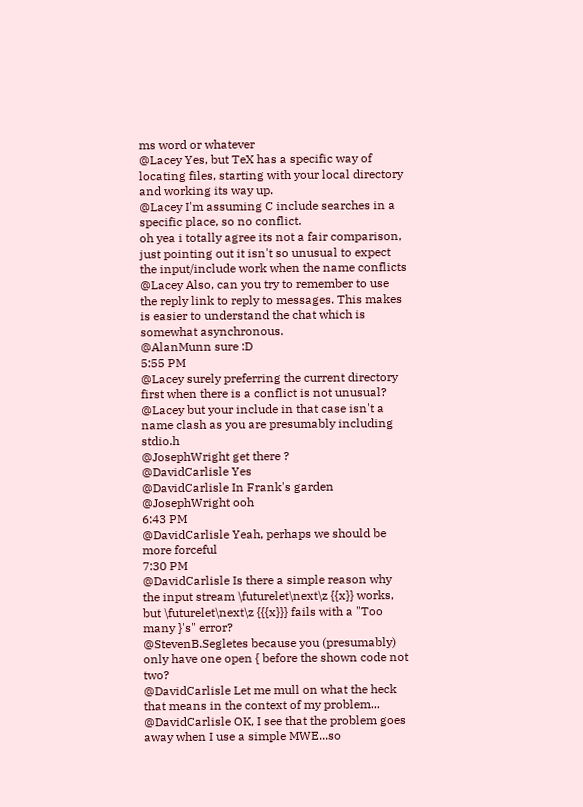ms word or whatever
@Lacey Yes, but TeX has a specific way of locating files, starting with your local directory and working its way up.
@Lacey I'm assuming C include searches in a specific place, so no conflict.
oh yea i totally agree its not a fair comparison, just pointing out it isn't so unusual to expect the input/include work when the name conflicts
@Lacey Also, can you try to remember to use the reply link to reply to messages. This makes is easier to understand the chat which is somewhat asynchronous.
@AlanMunn sure :D
5:55 PM
@Lacey surely preferring the current directory first when there is a conflict is not unusual?
@Lacey but your include in that case isn't a name clash as you are presumably including stdio.h
@JosephWright get there ?
@DavidCarlisle Yes
@DavidCarlisle In Frank's garden
@JosephWright ooh
6:43 PM
@DavidCarlisle Yeah, perhaps we should be more forceful
7:30 PM
@DavidCarlisle Is there a simple reason why the input stream \futurelet\next\z {{x}} works, but \futurelet\next\z {{{x}}} fails with a "Too many }'s" error?
@StevenB.Segletes because you (presumably) only have one open { before the shown code not two?
@DavidCarlisle Let me mull on what the heck that means in the context of my problem...
@DavidCarlisle OK, I see that the problem goes away when I use a simple MWE...so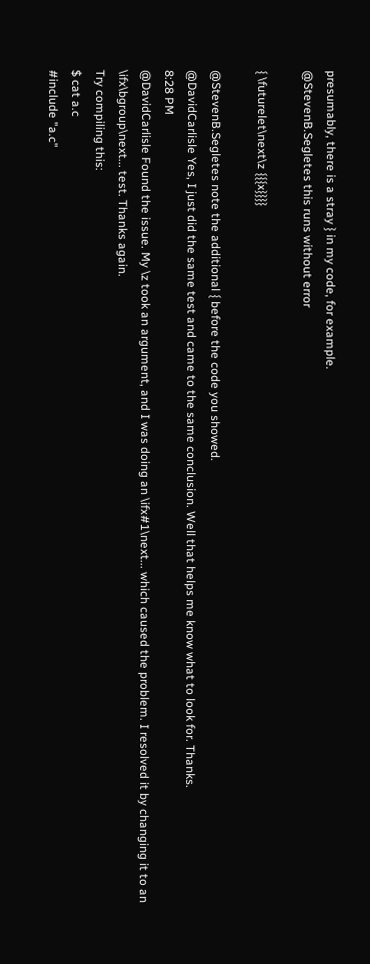presumably, there is a stray } in my code, for example.
@StevenB.Segletes this runs without error

{ \futurelet\next\z {{{x}}}}

@StevenB.Segletes note the additional { before the code you showed.
@DavidCarlisle Yes, I just did the same test and came to the same conclusion. Well that helps me know what to look for. Thanks.
8:28 PM
@DavidCarlisle Found the issue. My \z took an argument, and I was doing an \ifx#1\next... which caused the problem. I resolved it by changing it to an \ifx\bgroup\next... test. Thanks again.
Try compiling this:
$ cat a.c
#include "a.c"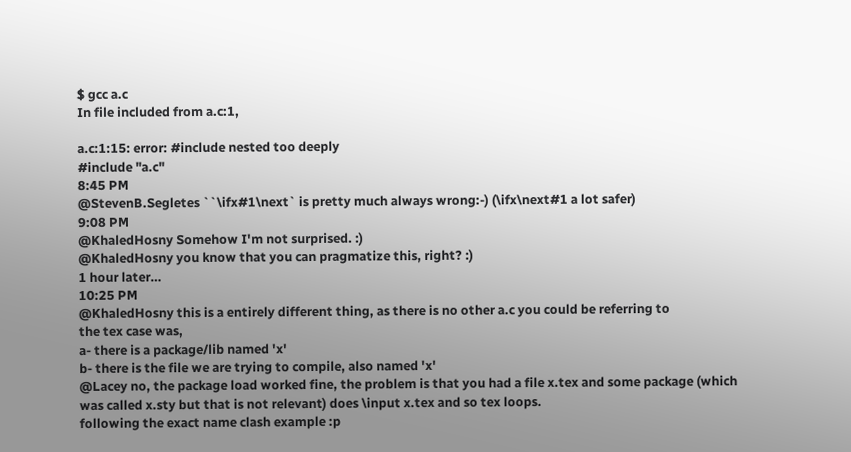$ gcc a.c
In file included from a.c:1,

a.c:1:15: error: #include nested too deeply
#include "a.c"
8:45 PM
@StevenB.Segletes ``\ifx#1\next` is pretty much always wrong:-) (\ifx\next#1 a lot safer)
9:08 PM
@KhaledHosny Somehow I'm not surprised. :)
@KhaledHosny you know that you can pragmatize this, right? :)
1 hour later…
10:25 PM
@KhaledHosny this is a entirely different thing, as there is no other a.c you could be referring to
the tex case was,
a- there is a package/lib named 'x'
b- there is the file we are trying to compile, also named 'x'
@Lacey no, the package load worked fine, the problem is that you had a file x.tex and some package (which was called x.sty but that is not relevant) does \input x.tex and so tex loops.
following the exact name clash example :p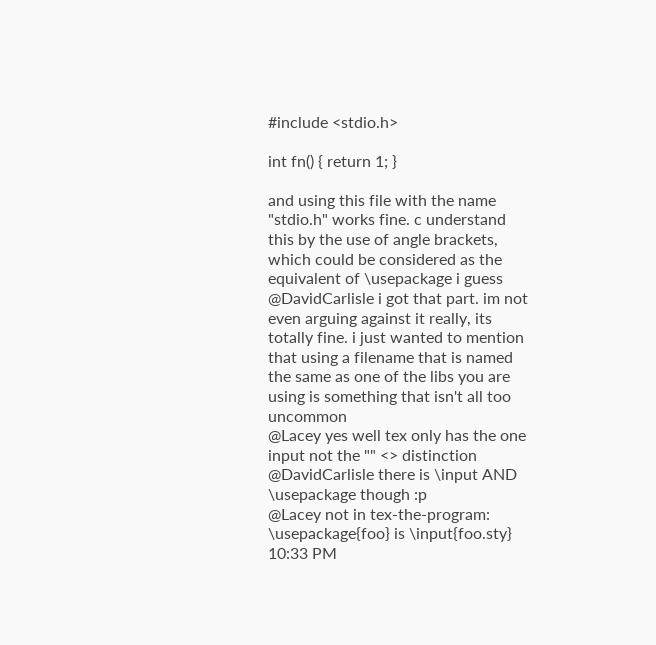#include <stdio.h>

int fn() { return 1; }

and using this file with the name "stdio.h" works fine. c understand this by the use of angle brackets, which could be considered as the equivalent of \usepackage i guess
@DavidCarlisle i got that part. im not even arguing against it really, its totally fine. i just wanted to mention that using a filename that is named the same as one of the libs you are using is something that isn't all too uncommon
@Lacey yes well tex only has the one input not the "" <> distinction
@DavidCarlisle there is \input AND \usepackage though :p
@Lacey not in tex-the-program: \usepackage{foo} is \input{foo.sty}
10:33 PM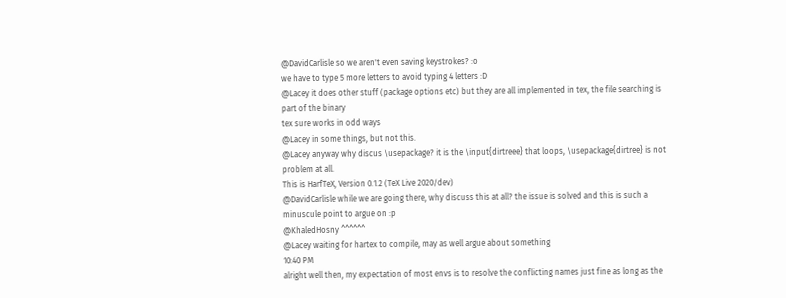@DavidCarlisle so we aren't even saving keystrokes? :o
we have to type 5 more letters to avoid typing 4 letters :D
@Lacey it does other stuff (package options etc) but they are all implemented in tex, the file searching is part of the binary
tex sure works in odd ways
@Lacey in some things, but not this.
@Lacey anyway why discus \usepackage? it is the \input{dirtreee} that loops, \usepackage{dirtree} is not problem at all.
This is HarfTeX, Version 0.1.2 (TeX Live 2020/dev)
@DavidCarlisle while we are going there, why discuss this at all? the issue is solved and this is such a minuscule point to argue on :p
@KhaledHosny ^^^^^^
@Lacey waiting for hartex to compile, may as well argue about something
10:40 PM
alright well then, my expectation of most envs is to resolve the conflicting names just fine as long as the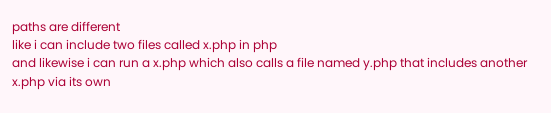paths are different
like i can include two files called x.php in php
and likewise i can run a x.php which also calls a file named y.php that includes another x.php via its own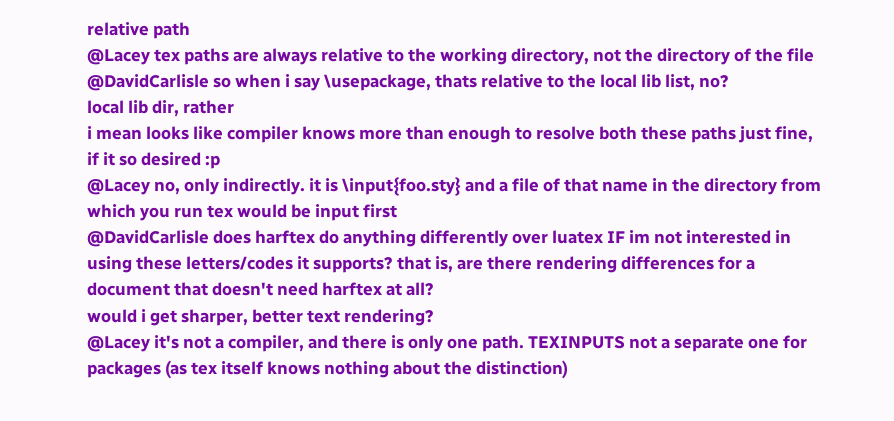relative path
@Lacey tex paths are always relative to the working directory, not the directory of the file
@DavidCarlisle so when i say \usepackage, thats relative to the local lib list, no?
local lib dir, rather
i mean looks like compiler knows more than enough to resolve both these paths just fine, if it so desired :p
@Lacey no, only indirectly. it is \input{foo.sty} and a file of that name in the directory from which you run tex would be input first
@DavidCarlisle does harftex do anything differently over luatex IF im not interested in using these letters/codes it supports? that is, are there rendering differences for a document that doesn't need harftex at all?
would i get sharper, better text rendering?
@Lacey it's not a compiler, and there is only one path. TEXINPUTS not a separate one for packages (as tex itself knows nothing about the distinction)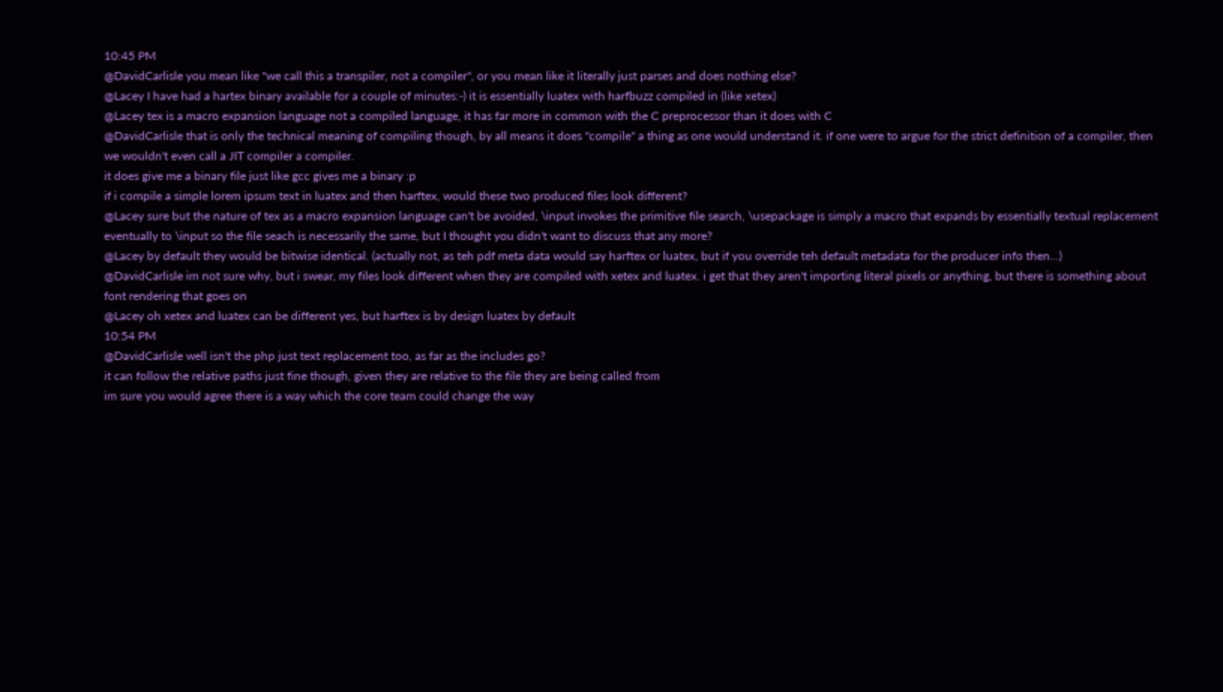10:45 PM
@DavidCarlisle you mean like "we call this a transpiler, not a compiler", or you mean like it literally just parses and does nothing else?
@Lacey I have had a hartex binary available for a couple of minutes:-) it is essentially luatex with harfbuzz compiled in (like xetex)
@Lacey tex is a macro expansion language not a compiled language, it has far more in common with the C preprocessor than it does with C
@DavidCarlisle that is only the technical meaning of compiling though, by all means it does "compile" a thing as one would understand it. if one were to argue for the strict definition of a compiler, then we wouldn't even call a JIT compiler a compiler.
it does give me a binary file just like gcc gives me a binary :p
if i compile a simple lorem ipsum text in luatex and then harftex, would these two produced files look different?
@Lacey sure but the nature of tex as a macro expansion language can't be avoided, \input invokes the primitive file search, \usepackage is simply a macro that expands by essentially textual replacement eventually to \input so the file seach is necessarily the same, but I thought you didn't want to discuss that any more?
@Lacey by default they would be bitwise identical. (actually not, as teh pdf meta data would say harftex or luatex, but if you override teh default metadata for the producer info then...)
@DavidCarlisle im not sure why, but i swear, my files look different when they are compiled with xetex and luatex. i get that they aren't importing literal pixels or anything, but there is something about font rendering that goes on
@Lacey oh xetex and luatex can be different yes, but harftex is by design luatex by default
10:54 PM
@DavidCarlisle well isn't the php just text replacement too, as far as the includes go?
it can follow the relative paths just fine though, given they are relative to the file they are being called from
im sure you would agree there is a way which the core team could change the way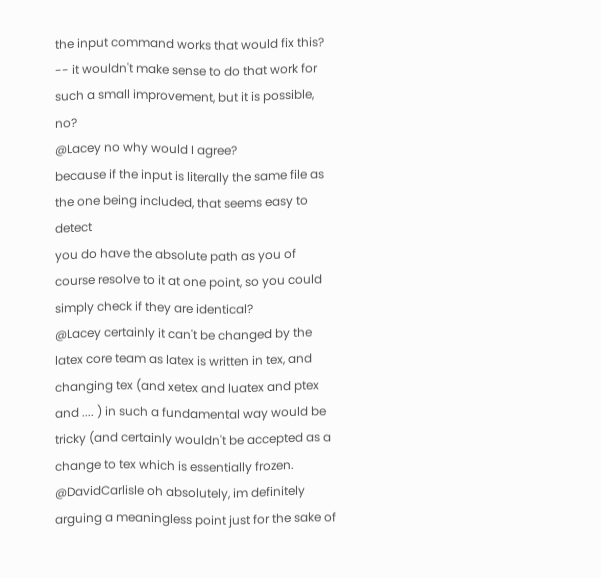the input command works that would fix this? -- it wouldn't make sense to do that work for such a small improvement, but it is possible, no?
@Lacey no why would I agree?
because if the input is literally the same file as the one being included, that seems easy to detect
you do have the absolute path as you of course resolve to it at one point, so you could simply check if they are identical?
@Lacey certainly it can't be changed by the latex core team as latex is written in tex, and changing tex (and xetex and luatex and ptex and .... ) in such a fundamental way would be tricky (and certainly wouldn't be accepted as a change to tex which is essentially frozen.
@DavidCarlisle oh absolutely, im definitely arguing a meaningless point just for the sake of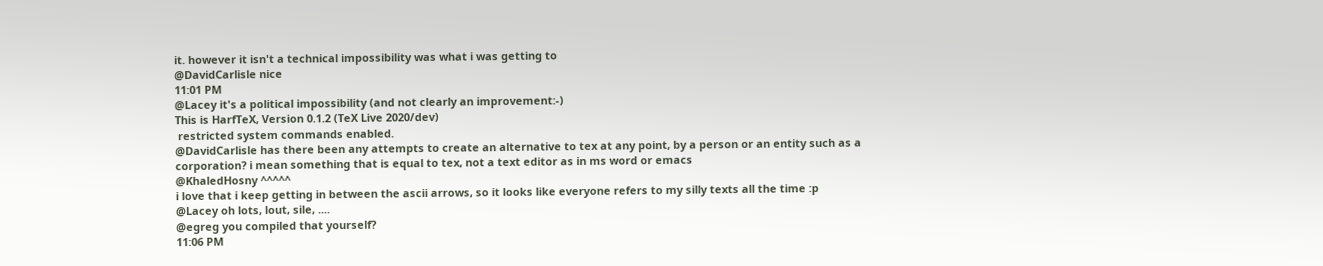it. however it isn't a technical impossibility was what i was getting to
@DavidCarlisle nice
11:01 PM
@Lacey it's a political impossibility (and not clearly an improvement:-)
This is HarfTeX, Version 0.1.2 (TeX Live 2020/dev)
 restricted system commands enabled.
@DavidCarlisle has there been any attempts to create an alternative to tex at any point, by a person or an entity such as a corporation? i mean something that is equal to tex, not a text editor as in ms word or emacs
@KhaledHosny ^^^^^
i love that i keep getting in between the ascii arrows, so it looks like everyone refers to my silly texts all the time :p
@Lacey oh lots, lout, sile, ....
@egreg you compiled that yourself?
11:06 PM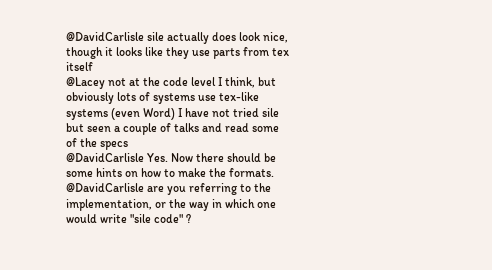@DavidCarlisle sile actually does look nice, though it looks like they use parts from tex itself
@Lacey not at the code level I think, but obviously lots of systems use tex-like systems (even Word) I have not tried sile but seen a couple of talks and read some of the specs
@DavidCarlisle Yes. Now there should be some hints on how to make the formats.
@DavidCarlisle are you referring to the implementation, or the way in which one would write "sile code" ?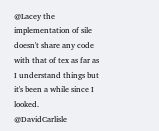@Lacey the implementation of sile doesn't share any code with that of tex as far as I understand things but it's been a while since I looked.
@DavidCarlisle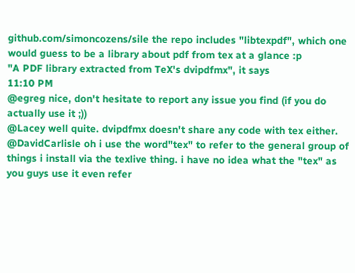github.com/simoncozens/sile the repo includes "libtexpdf", which one would guess to be a library about pdf from tex at a glance :p
"A PDF library extracted from TeX's dvipdfmx", it says
11:10 PM
@egreg nice, don't hesitate to report any issue you find (if you do actually use it ;))
@Lacey well quite. dvipdfmx doesn't share any code with tex either.
@DavidCarlisle oh i use the word"tex" to refer to the general group of things i install via the texlive thing. i have no idea what the "tex" as you guys use it even refer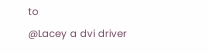to
@Lacey a dvi driver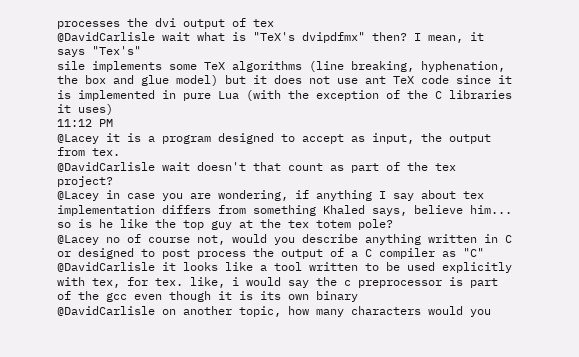processes the dvi output of tex
@DavidCarlisle wait what is "TeX's dvipdfmx" then? I mean, it says "Tex's"
sile implements some TeX algorithms (line breaking, hyphenation, the box and glue model) but it does not use ant TeX code since it is implemented in pure Lua (with the exception of the C libraries it uses)
11:12 PM
@Lacey it is a program designed to accept as input, the output from tex.
@DavidCarlisle wait doesn't that count as part of the tex project?
@Lacey in case you are wondering, if anything I say about tex implementation differs from something Khaled says, believe him...
so is he like the top guy at the tex totem pole?
@Lacey no of course not, would you describe anything written in C or designed to post process the output of a C compiler as "C"
@DavidCarlisle it looks like a tool written to be used explicitly with tex, for tex. like, i would say the c preprocessor is part of the gcc even though it is its own binary
@DavidCarlisle on another topic, how many characters would you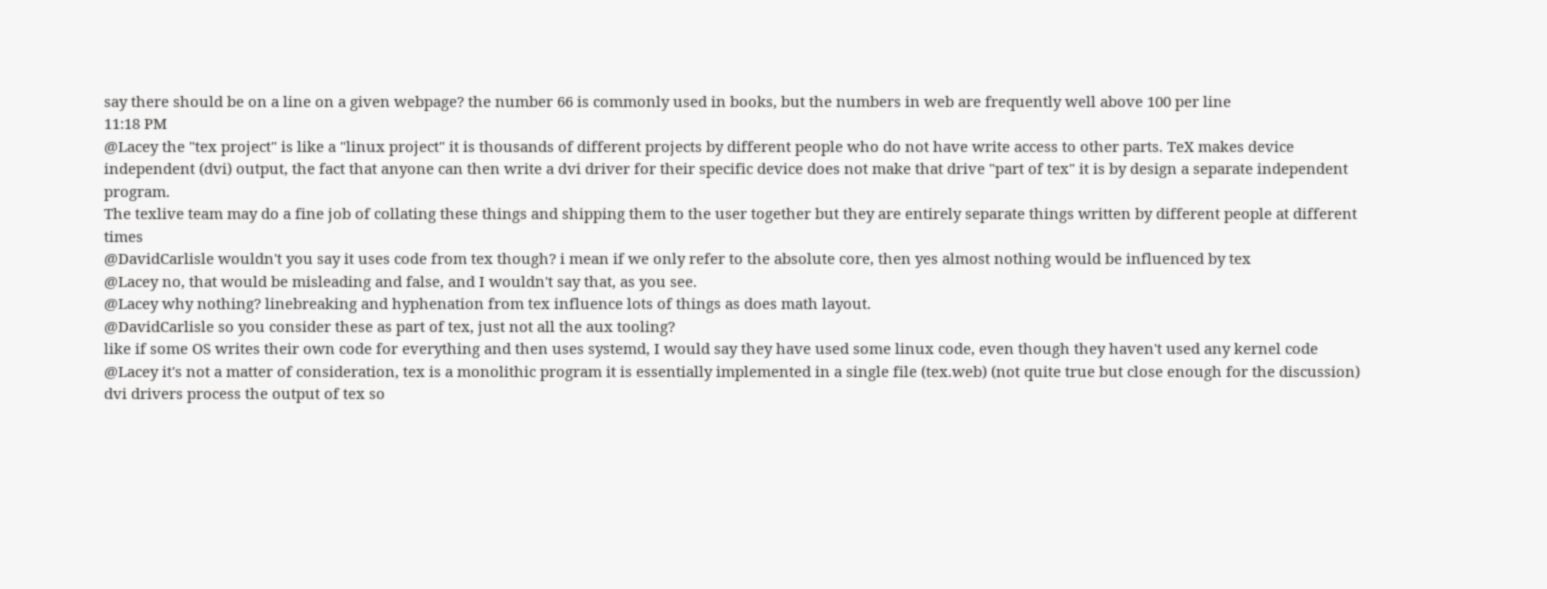say there should be on a line on a given webpage? the number 66 is commonly used in books, but the numbers in web are frequently well above 100 per line
11:18 PM
@Lacey the "tex project" is like a "linux project" it is thousands of different projects by different people who do not have write access to other parts. TeX makes device independent (dvi) output, the fact that anyone can then write a dvi driver for their specific device does not make that drive "part of tex" it is by design a separate independent program.
The texlive team may do a fine job of collating these things and shipping them to the user together but they are entirely separate things written by different people at different times
@DavidCarlisle wouldn't you say it uses code from tex though? i mean if we only refer to the absolute core, then yes almost nothing would be influenced by tex
@Lacey no, that would be misleading and false, and I wouldn't say that, as you see.
@Lacey why nothing? linebreaking and hyphenation from tex influence lots of things as does math layout.
@DavidCarlisle so you consider these as part of tex, just not all the aux tooling?
like if some OS writes their own code for everything and then uses systemd, I would say they have used some linux code, even though they haven't used any kernel code
@Lacey it's not a matter of consideration, tex is a monolithic program it is essentially implemented in a single file (tex.web) (not quite true but close enough for the discussion) dvi drivers process the output of tex so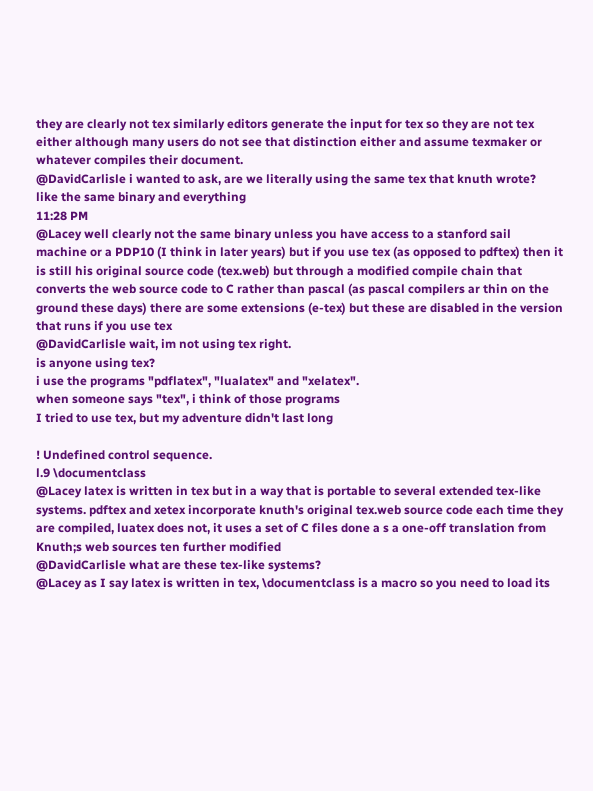they are clearly not tex similarly editors generate the input for tex so they are not tex either although many users do not see that distinction either and assume texmaker or whatever compiles their document.
@DavidCarlisle i wanted to ask, are we literally using the same tex that knuth wrote?
like the same binary and everything
11:28 PM
@Lacey well clearly not the same binary unless you have access to a stanford sail machine or a PDP10 (I think in later years) but if you use tex (as opposed to pdftex) then it is still his original source code (tex.web) but through a modified compile chain that converts the web source code to C rather than pascal (as pascal compilers ar thin on the ground these days) there are some extensions (e-tex) but these are disabled in the version that runs if you use tex
@DavidCarlisle wait, im not using tex right.
is anyone using tex?
i use the programs "pdflatex", "lualatex" and "xelatex".
when someone says "tex", i think of those programs
I tried to use tex, but my adventure didn't last long

! Undefined control sequence.
l.9 \documentclass
@Lacey latex is written in tex but in a way that is portable to several extended tex-like systems. pdftex and xetex incorporate knuth's original tex.web source code each time they are compiled, luatex does not, it uses a set of C files done a s a one-off translation from Knuth;s web sources ten further modified
@DavidCarlisle what are these tex-like systems?
@Lacey as I say latex is written in tex, \documentclass is a macro so you need to load its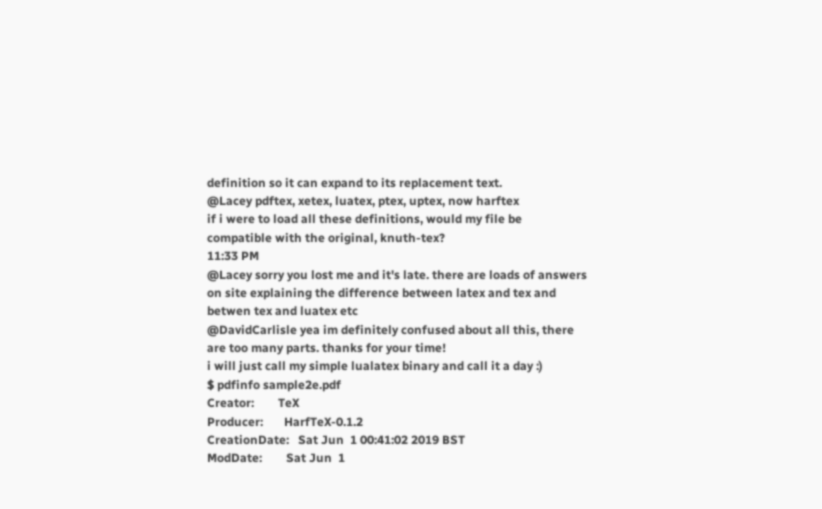definition so it can expand to its replacement text.
@Lacey pdftex, xetex, luatex, ptex, uptex, now harftex
if i were to load all these definitions, would my file be compatible with the original, knuth-tex?
11:33 PM
@Lacey sorry you lost me and it's late. there are loads of answers on site explaining the difference between latex and tex and betwen tex and luatex etc
@DavidCarlisle yea im definitely confused about all this, there are too many parts. thanks for your time!
i will just call my simple lualatex binary and call it a day :)
$ pdfinfo sample2e.pdf
Creator:        TeX
Producer:       HarfTeX-0.1.2
CreationDate:   Sat Jun  1 00:41:02 2019 BST
ModDate:        Sat Jun  1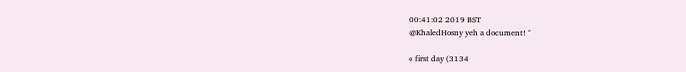00:41:02 2019 BST
@KhaledHosny yeh a document! ^

« first day (3134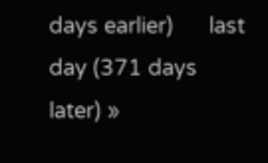days earlier)      last day (371 days later) »